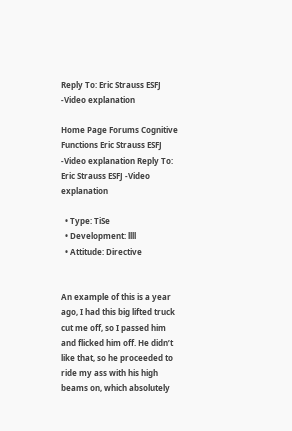Reply To: Eric Strauss ESFJ -Video explanation

Home Page Forums Cognitive Functions Eric Strauss ESFJ -Video explanation Reply To: Eric Strauss ESFJ -Video explanation

  • Type: TiSe
  • Development: llll
  • Attitude: Directive


An example of this is a year ago, I had this big lifted truck cut me off, so I passed him and flicked him off. He didn’t like that, so he proceeded to ride my ass with his high beams on, which absolutely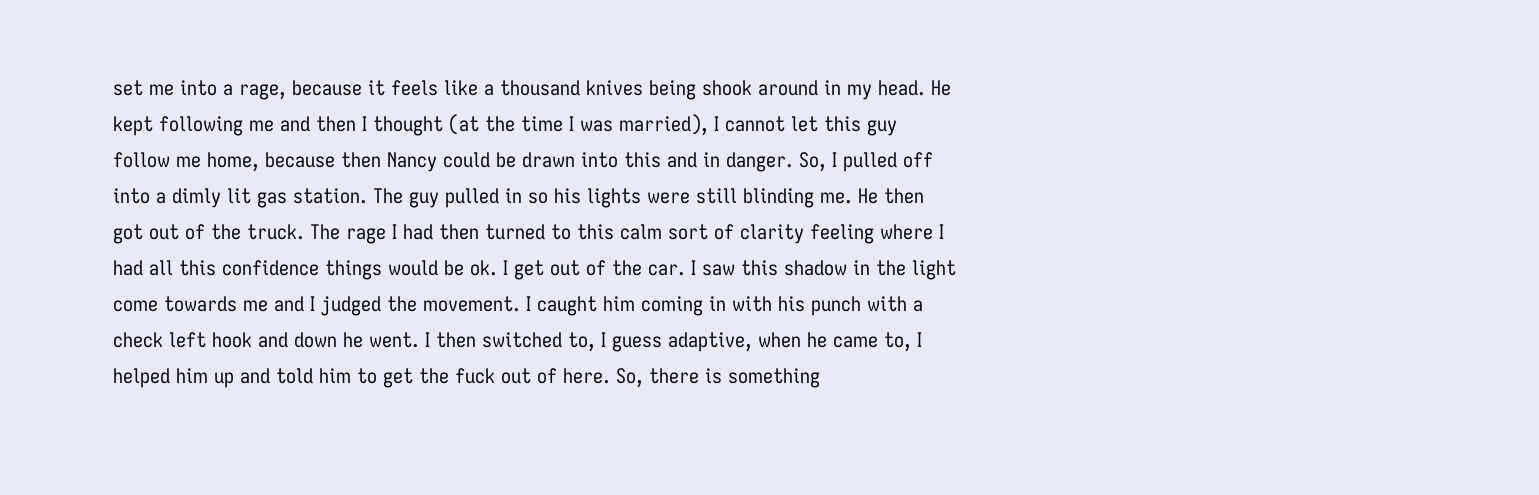set me into a rage, because it feels like a thousand knives being shook around in my head. He kept following me and then I thought (at the time I was married), I cannot let this guy follow me home, because then Nancy could be drawn into this and in danger. So, I pulled off into a dimly lit gas station. The guy pulled in so his lights were still blinding me. He then got out of the truck. The rage I had then turned to this calm sort of clarity feeling where I had all this confidence things would be ok. I get out of the car. I saw this shadow in the light come towards me and I judged the movement. I caught him coming in with his punch with a check left hook and down he went. I then switched to, I guess adaptive, when he came to, I helped him up and told him to get the fuck out of here. So, there is something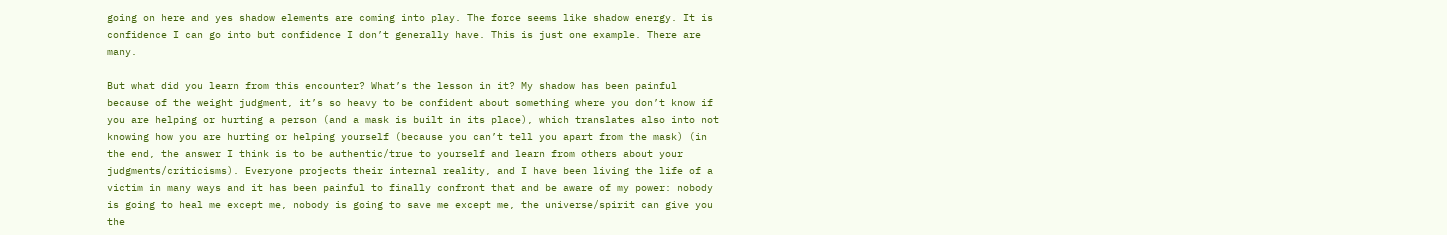going on here and yes shadow elements are coming into play. The force seems like shadow energy. It is confidence I can go into but confidence I don’t generally have. This is just one example. There are many.

But what did you learn from this encounter? What’s the lesson in it? My shadow has been painful because of the weight judgment, it’s so heavy to be confident about something where you don’t know if you are helping or hurting a person (and a mask is built in its place), which translates also into not knowing how you are hurting or helping yourself (because you can’t tell you apart from the mask) (in the end, the answer I think is to be authentic/true to yourself and learn from others about your judgments/criticisms). Everyone projects their internal reality, and I have been living the life of a victim in many ways and it has been painful to finally confront that and be aware of my power: nobody is going to heal me except me, nobody is going to save me except me, the universe/spirit can give you the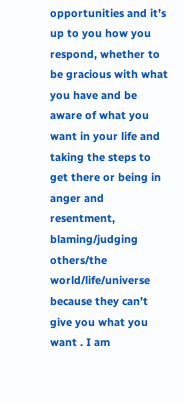opportunities and it’s up to you how you respond, whether to be gracious with what you have and be aware of what you want in your life and taking the steps to get there or being in anger and resentment, blaming/judging others/the world/life/universe because they can’t give you what you want . I am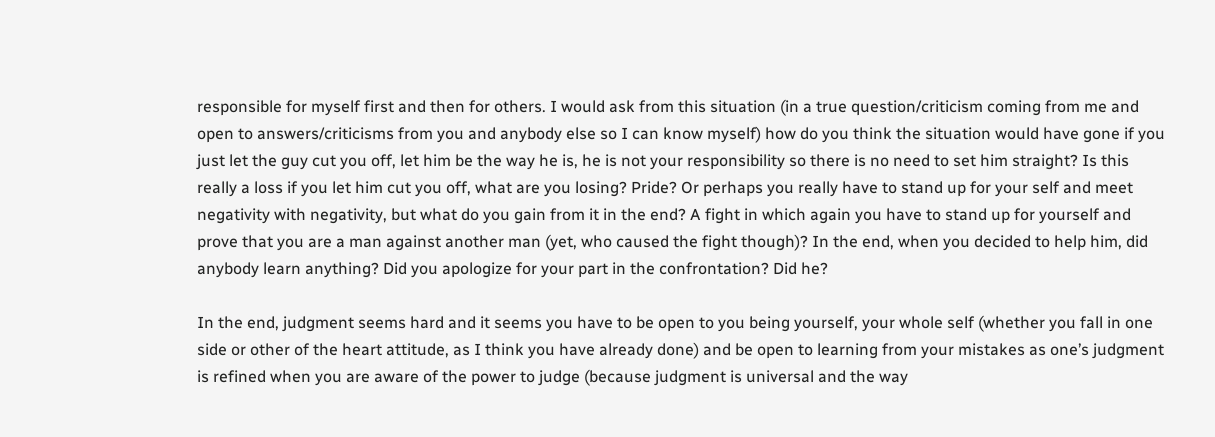responsible for myself first and then for others. I would ask from this situation (in a true question/criticism coming from me and open to answers/criticisms from you and anybody else so I can know myself) how do you think the situation would have gone if you just let the guy cut you off, let him be the way he is, he is not your responsibility so there is no need to set him straight? Is this really a loss if you let him cut you off, what are you losing? Pride? Or perhaps you really have to stand up for your self and meet negativity with negativity, but what do you gain from it in the end? A fight in which again you have to stand up for yourself and prove that you are a man against another man (yet, who caused the fight though)? In the end, when you decided to help him, did anybody learn anything? Did you apologize for your part in the confrontation? Did he?

In the end, judgment seems hard and it seems you have to be open to you being yourself, your whole self (whether you fall in one side or other of the heart attitude, as I think you have already done) and be open to learning from your mistakes as one’s judgment is refined when you are aware of the power to judge (because judgment is universal and the way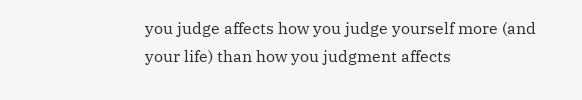you judge affects how you judge yourself more (and your life) than how you judgment affects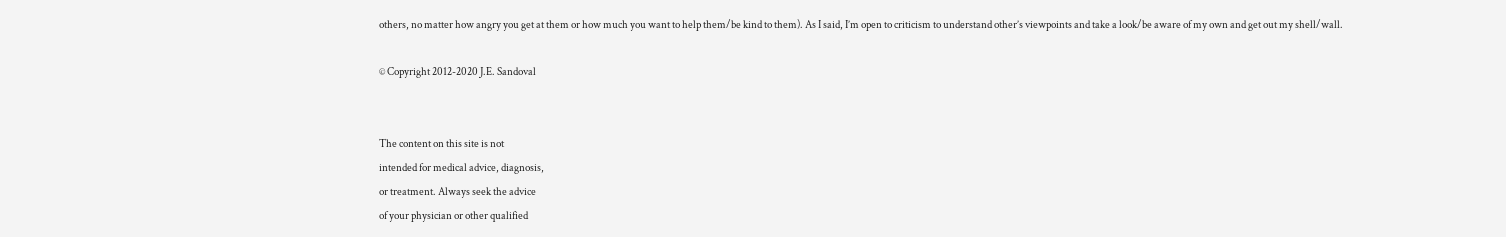others, no matter how angry you get at them or how much you want to help them/be kind to them). As I said, I’m open to criticism to understand other’s viewpoints and take a look/be aware of my own and get out my shell/wall.

© Copyright 2012-2020 J.E. Sandoval


The content on this site is not
intended for medical advice, diagnosis,
or treatment. Always seek the advice
of your physician or other qualified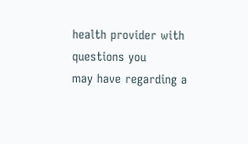health provider with questions you
may have regarding a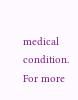medical condition.
For more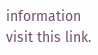information visit this link.